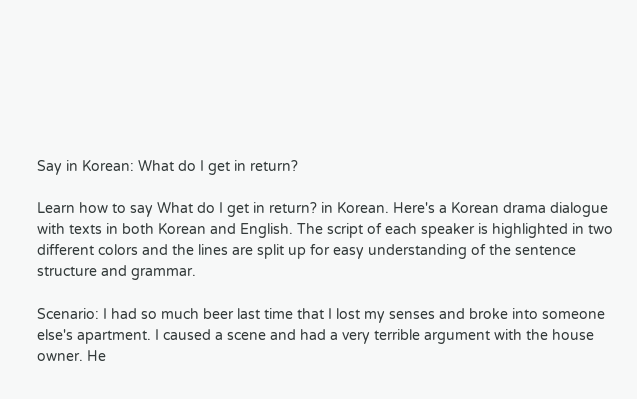Say in Korean: What do I get in return?

Learn how to say What do I get in return? in Korean. Here's a Korean drama dialogue with texts in both Korean and English. The script of each speaker is highlighted in two different colors and the lines are split up for easy understanding of the sentence structure and grammar.

Scenario: I had so much beer last time that I lost my senses and broke into someone else's apartment. I caused a scene and had a very terrible argument with the house owner. He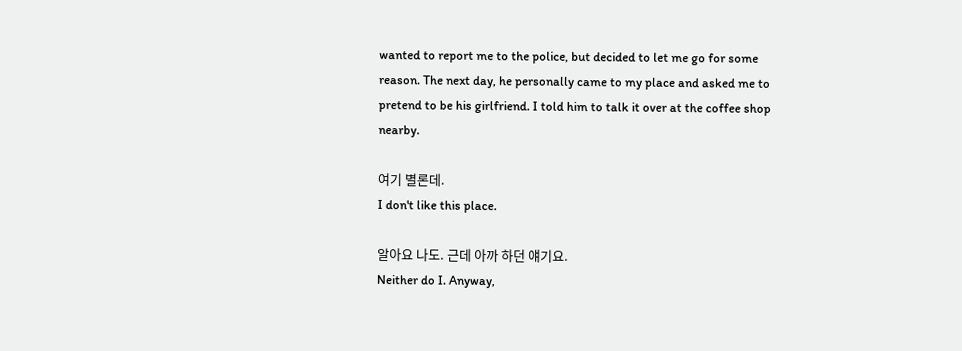wanted to report me to the police, but decided to let me go for some reason. The next day, he personally came to my place and asked me to pretend to be his girlfriend. I told him to talk it over at the coffee shop nearby.

여기 별론데.
I don't like this place.

알아요 나도. 근데 아까 하던 얘기요.
Neither do I. Anyway,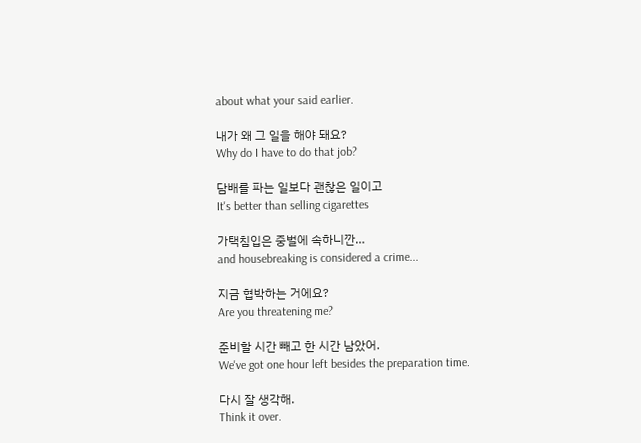about what your said earlier.

내가 왜 그 일을 해야 돼요?
Why do I have to do that job?

담배를 파는 일보다 괜찮은 일이고
It's better than selling cigarettes

가택침입은 중벌에 속하니깐…
and housebreaking is considered a crime...

지금 협박하는 거에요?
Are you threatening me?

준비할 시간 빼고 한 시간 남았어.
We've got one hour left besides the preparation time.

다시 잘 생각해.
Think it over.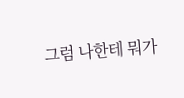그럼 나한테 뭐가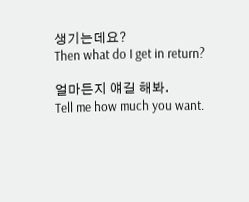생기는데요?
Then what do I get in return?

얼마든지 얘길 해봐.
Tell me how much you want.